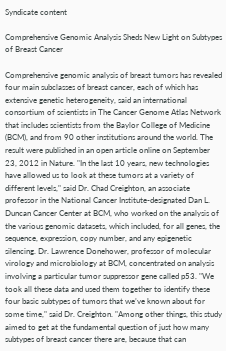Syndicate content

Comprehensive Genomic Analysis Sheds New Light on Subtypes of Breast Cancer

Comprehensive genomic analysis of breast tumors has revealed four main subclasses of breast cancer, each of which has extensive genetic heterogeneity, said an international consortium of scientists in The Cancer Genome Atlas Network that includes scientists from the Baylor College of Medicine (BCM), and from 90 other institutions around the world. The result were published in an open article online on September 23, 2012 in Nature. "In the last 10 years, new technologies have allowed us to look at these tumors at a variety of different levels," said Dr. Chad Creighton, an associate professor in the National Cancer Institute-designated Dan L. Duncan Cancer Center at BCM, who worked on the analysis of the various genomic datasets, which included, for all genes, the sequence, expression, copy number, and any epigenetic silencing. Dr. Lawrence Donehower, professor of molecular virology and microbiology at BCM, concentrated on analysis involving a particular tumor suppressor gene called p53. "We took all these data and used them together to identify these four basic subtypes of tumors that we’ve known about for some time," said Dr. Creighton. "Among other things, this study aimed to get at the fundamental question of just how many subtypes of breast cancer there are, because that can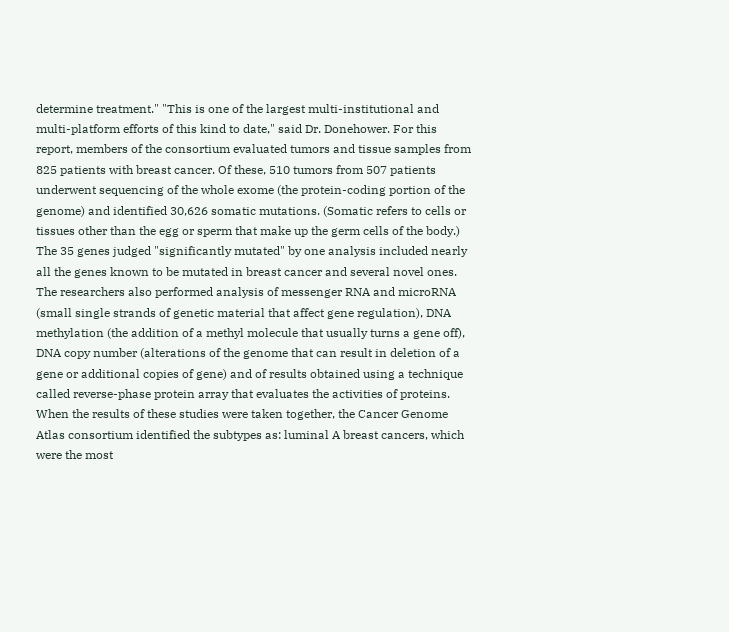determine treatment." "This is one of the largest multi-institutional and multi-platform efforts of this kind to date," said Dr. Donehower. For this report, members of the consortium evaluated tumors and tissue samples from 825 patients with breast cancer. Of these, 510 tumors from 507 patients underwent sequencing of the whole exome (the protein-coding portion of the genome) and identified 30,626 somatic mutations. (Somatic refers to cells or tissues other than the egg or sperm that make up the germ cells of the body.) The 35 genes judged "significantly mutated" by one analysis included nearly all the genes known to be mutated in breast cancer and several novel ones. The researchers also performed analysis of messenger RNA and microRNA (small single strands of genetic material that affect gene regulation), DNA methylation (the addition of a methyl molecule that usually turns a gene off), DNA copy number (alterations of the genome that can result in deletion of a gene or additional copies of gene) and of results obtained using a technique called reverse-phase protein array that evaluates the activities of proteins. When the results of these studies were taken together, the Cancer Genome Atlas consortium identified the subtypes as: luminal A breast cancers, which were the most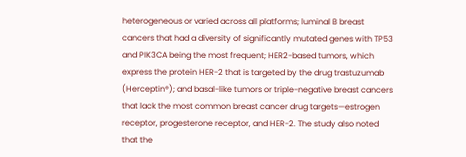heterogeneous or varied across all platforms; luminal B breast cancers that had a diversity of significantly mutated genes with TP53 and PIK3CA being the most frequent; HER2-based tumors, which express the protein HER-2 that is targeted by the drug trastuzumab (Herceptin®); and basal-like tumors or triple-negative breast cancers that lack the most common breast cancer drug targets—estrogen receptor, progesterone receptor, and HER-2. The study also noted that the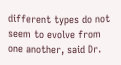different types do not seem to evolve from one another, said Dr.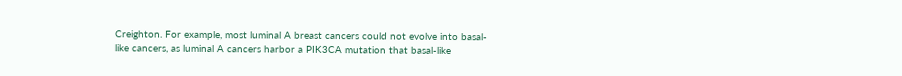Creighton. For example, most luminal A breast cancers could not evolve into basal-like cancers, as luminal A cancers harbor a PIK3CA mutation that basal-like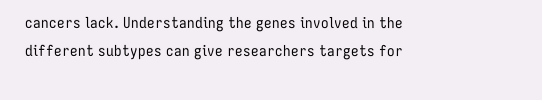cancers lack. Understanding the genes involved in the different subtypes can give researchers targets for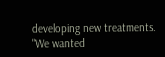developing new treatments. "We wanted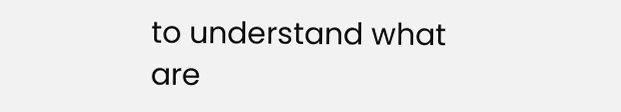to understand what are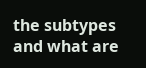the subtypes and what are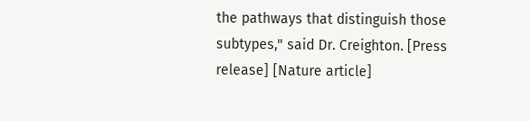the pathways that distinguish those subtypes," said Dr. Creighton. [Press release] [Nature article]